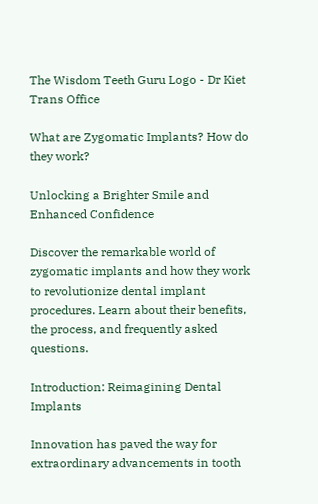The Wisdom Teeth Guru Logo - Dr Kiet Trans Office

What are Zygomatic Implants? How do they work?

Unlocking a Brighter Smile and Enhanced Confidence

Discover the remarkable world of zygomatic implants and how they work to revolutionize dental implant procedures. Learn about their benefits, the process, and frequently asked questions.

Introduction: Reimagining Dental Implants

Innovation has paved the way for extraordinary advancements in tooth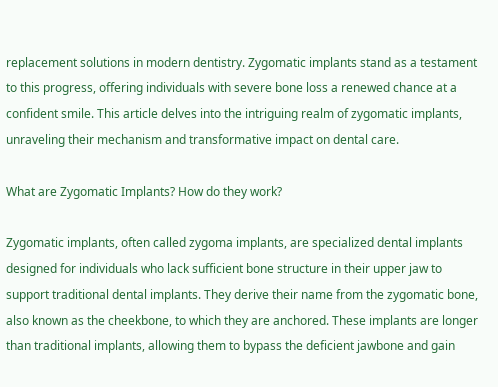replacement solutions in modern dentistry. Zygomatic implants stand as a testament to this progress, offering individuals with severe bone loss a renewed chance at a confident smile. This article delves into the intriguing realm of zygomatic implants, unraveling their mechanism and transformative impact on dental care.

What are Zygomatic Implants? How do they work?

Zygomatic implants, often called zygoma implants, are specialized dental implants designed for individuals who lack sufficient bone structure in their upper jaw to support traditional dental implants. They derive their name from the zygomatic bone, also known as the cheekbone, to which they are anchored. These implants are longer than traditional implants, allowing them to bypass the deficient jawbone and gain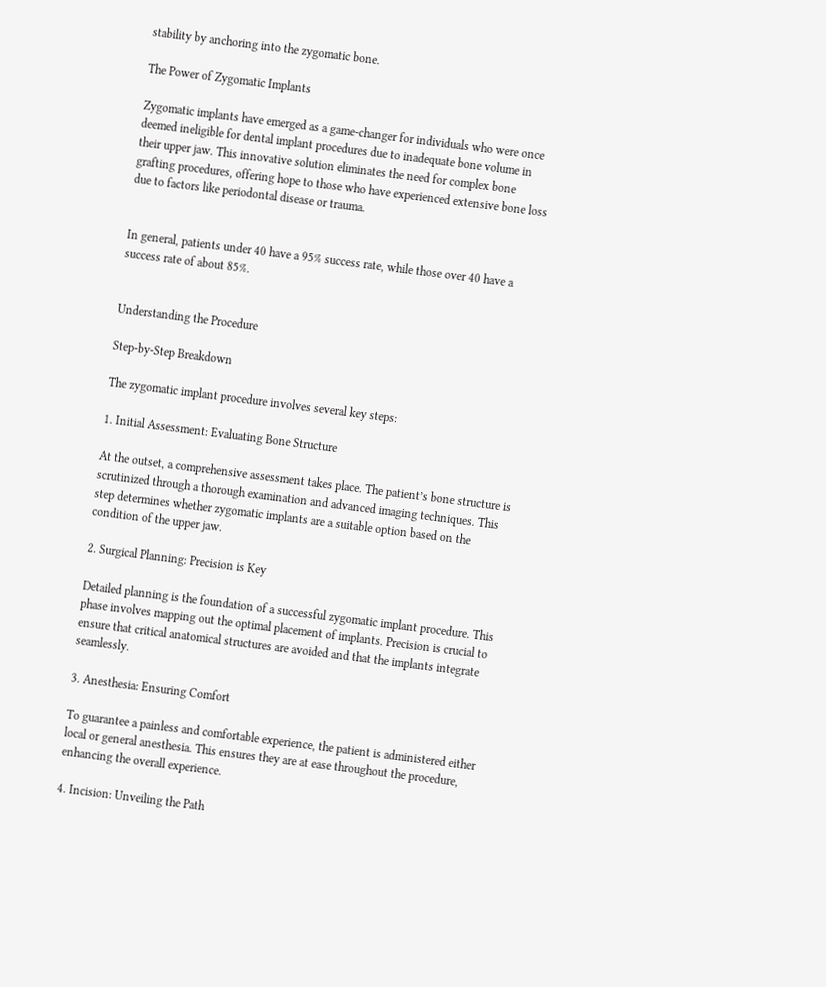stability by anchoring into the zygomatic bone.

The Power of Zygomatic Implants

Zygomatic implants have emerged as a game-changer for individuals who were once deemed ineligible for dental implant procedures due to inadequate bone volume in their upper jaw. This innovative solution eliminates the need for complex bone grafting procedures, offering hope to those who have experienced extensive bone loss due to factors like periodontal disease or trauma.


In general, patients under 40 have a 95% success rate, while those over 40 have a success rate of about 85%.


Understanding the Procedure

Step-by-Step Breakdown

The zygomatic implant procedure involves several key steps:

1. Initial Assessment: Evaluating Bone Structure

At the outset, a comprehensive assessment takes place. The patient’s bone structure is scrutinized through a thorough examination and advanced imaging techniques. This step determines whether zygomatic implants are a suitable option based on the condition of the upper jaw.

2. Surgical Planning: Precision is Key

Detailed planning is the foundation of a successful zygomatic implant procedure. This phase involves mapping out the optimal placement of implants. Precision is crucial to ensure that critical anatomical structures are avoided and that the implants integrate seamlessly.

3. Anesthesia: Ensuring Comfort

To guarantee a painless and comfortable experience, the patient is administered either local or general anesthesia. This ensures they are at ease throughout the procedure, enhancing the overall experience.

4. Incision: Unveiling the Path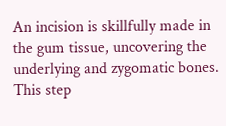An incision is skillfully made in the gum tissue, uncovering the underlying and zygomatic bones. This step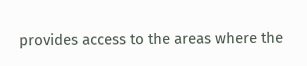provides access to the areas where the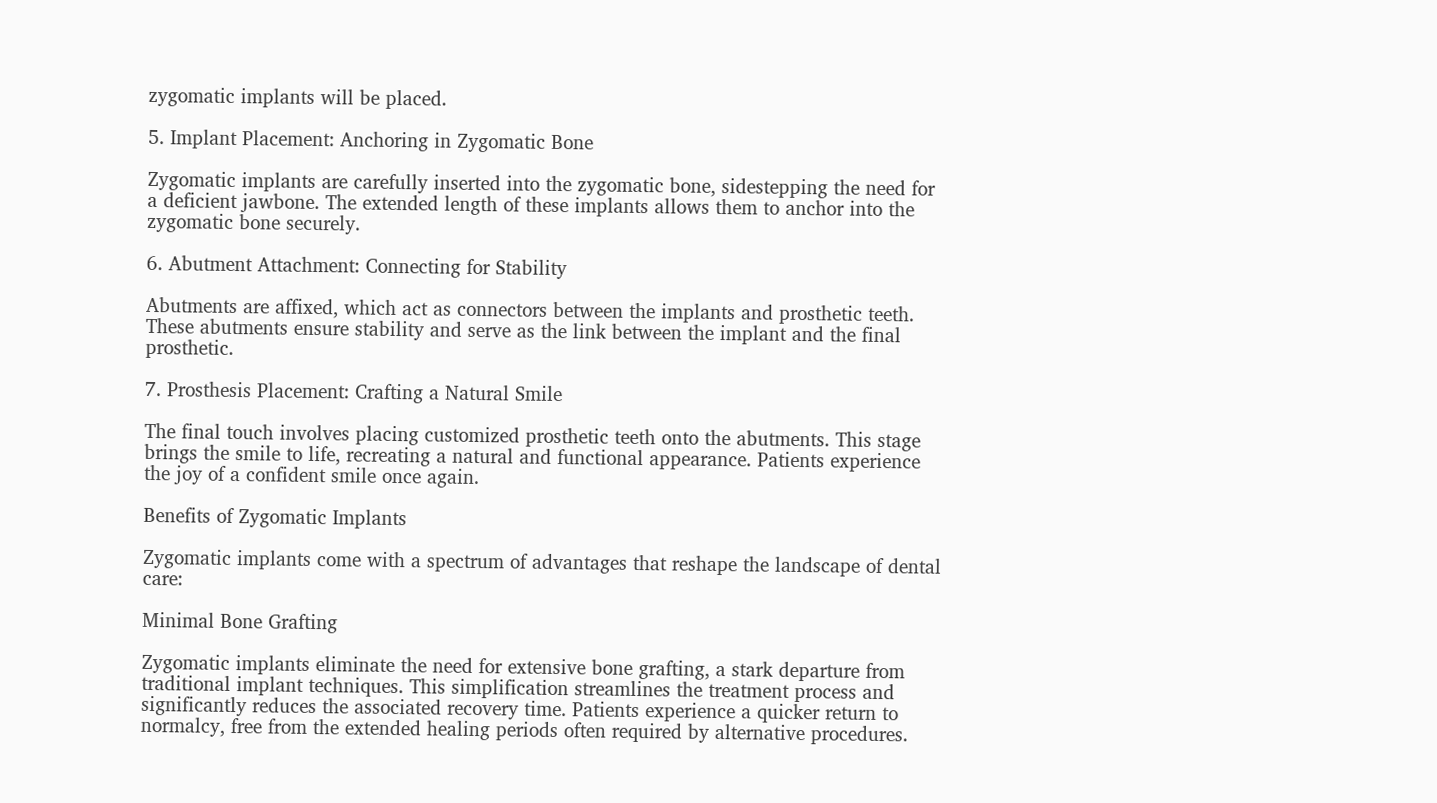zygomatic implants will be placed.

5. Implant Placement: Anchoring in Zygomatic Bone

Zygomatic implants are carefully inserted into the zygomatic bone, sidestepping the need for a deficient jawbone. The extended length of these implants allows them to anchor into the zygomatic bone securely.

6. Abutment Attachment: Connecting for Stability

Abutments are affixed, which act as connectors between the implants and prosthetic teeth. These abutments ensure stability and serve as the link between the implant and the final prosthetic.

7. Prosthesis Placement: Crafting a Natural Smile

The final touch involves placing customized prosthetic teeth onto the abutments. This stage brings the smile to life, recreating a natural and functional appearance. Patients experience the joy of a confident smile once again.

Benefits of Zygomatic Implants

Zygomatic implants come with a spectrum of advantages that reshape the landscape of dental care:

Minimal Bone Grafting

Zygomatic implants eliminate the need for extensive bone grafting, a stark departure from traditional implant techniques. This simplification streamlines the treatment process and significantly reduces the associated recovery time. Patients experience a quicker return to normalcy, free from the extended healing periods often required by alternative procedures.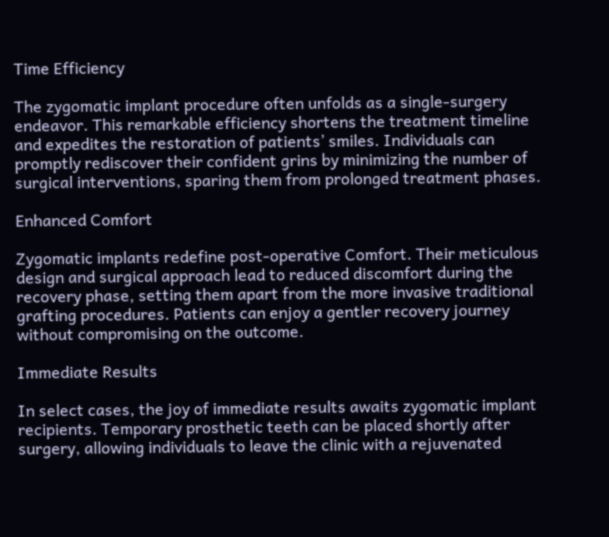Time Efficiency

The zygomatic implant procedure often unfolds as a single-surgery endeavor. This remarkable efficiency shortens the treatment timeline and expedites the restoration of patients’ smiles. Individuals can promptly rediscover their confident grins by minimizing the number of surgical interventions, sparing them from prolonged treatment phases.

Enhanced Comfort

Zygomatic implants redefine post-operative Comfort. Their meticulous design and surgical approach lead to reduced discomfort during the recovery phase, setting them apart from the more invasive traditional grafting procedures. Patients can enjoy a gentler recovery journey without compromising on the outcome.

Immediate Results

In select cases, the joy of immediate results awaits zygomatic implant recipients. Temporary prosthetic teeth can be placed shortly after surgery, allowing individuals to leave the clinic with a rejuvenated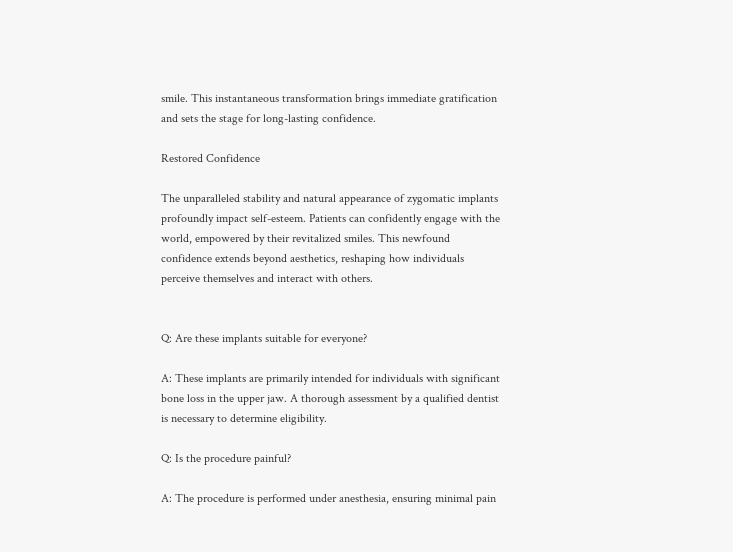smile. This instantaneous transformation brings immediate gratification and sets the stage for long-lasting confidence.

Restored Confidence

The unparalleled stability and natural appearance of zygomatic implants profoundly impact self-esteem. Patients can confidently engage with the world, empowered by their revitalized smiles. This newfound confidence extends beyond aesthetics, reshaping how individuals perceive themselves and interact with others.


Q: Are these implants suitable for everyone?

A: These implants are primarily intended for individuals with significant bone loss in the upper jaw. A thorough assessment by a qualified dentist is necessary to determine eligibility.

Q: Is the procedure painful?

A: The procedure is performed under anesthesia, ensuring minimal pain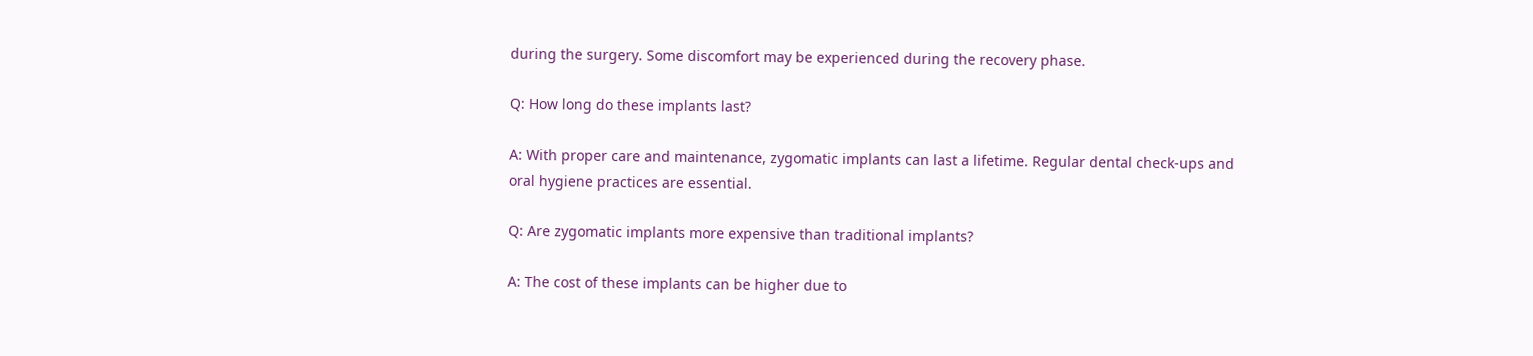during the surgery. Some discomfort may be experienced during the recovery phase.

Q: How long do these implants last?

A: With proper care and maintenance, zygomatic implants can last a lifetime. Regular dental check-ups and oral hygiene practices are essential.

Q: Are zygomatic implants more expensive than traditional implants?

A: The cost of these implants can be higher due to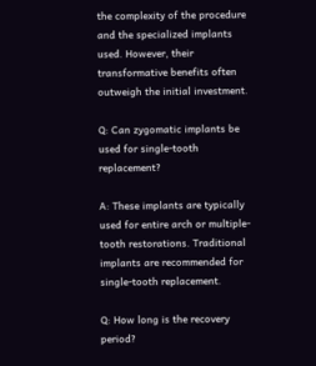the complexity of the procedure and the specialized implants used. However, their transformative benefits often outweigh the initial investment.

Q: Can zygomatic implants be used for single-tooth replacement?

A: These implants are typically used for entire arch or multiple-tooth restorations. Traditional implants are recommended for single-tooth replacement.

Q: How long is the recovery period?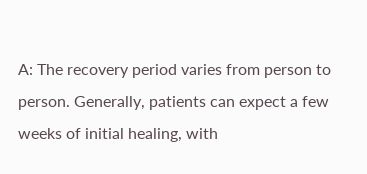A: The recovery period varies from person to person. Generally, patients can expect a few weeks of initial healing, with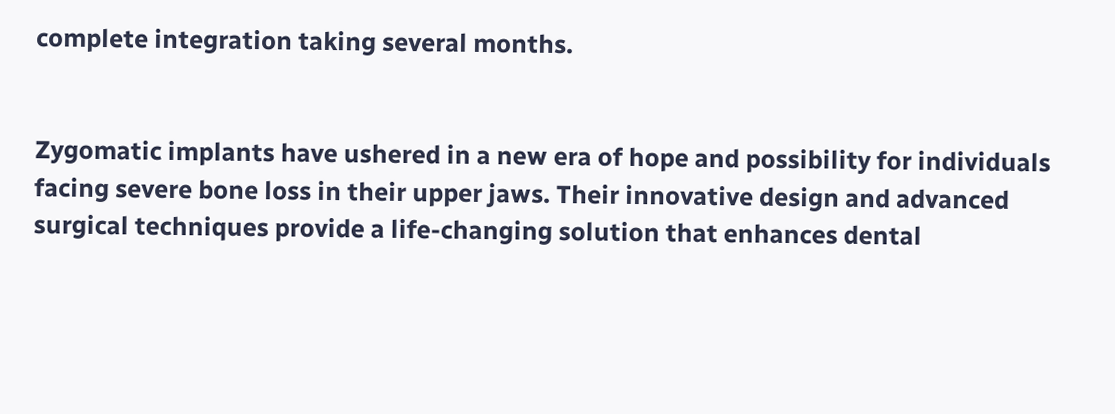complete integration taking several months.


Zygomatic implants have ushered in a new era of hope and possibility for individuals facing severe bone loss in their upper jaws. Their innovative design and advanced surgical techniques provide a life-changing solution that enhances dental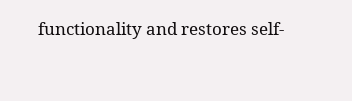functionality and restores self-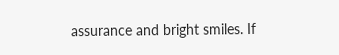assurance and bright smiles. If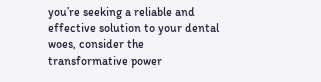you’re seeking a reliable and effective solution to your dental woes, consider the transformative power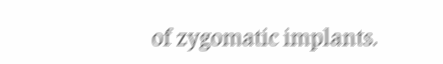of zygomatic implants.